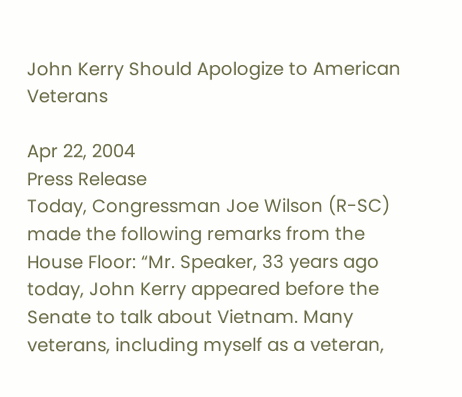John Kerry Should Apologize to American Veterans

Apr 22, 2004
Press Release
Today, Congressman Joe Wilson (R-SC) made the following remarks from the House Floor: “Mr. Speaker, 33 years ago today, John Kerry appeared before the Senate to talk about Vietnam. Many veterans, including myself as a veteran,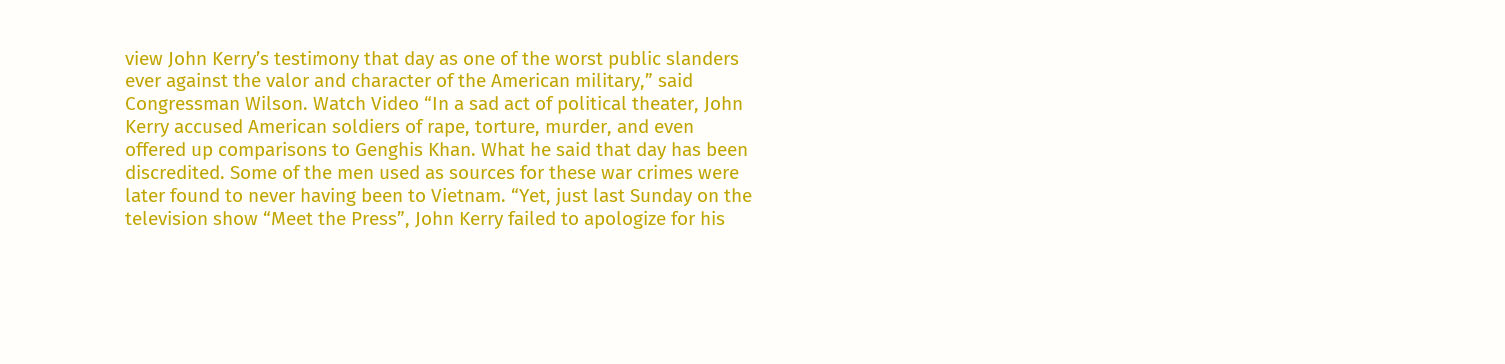view John Kerry’s testimony that day as one of the worst public slanders ever against the valor and character of the American military,” said Congressman Wilson. Watch Video “In a sad act of political theater, John Kerry accused American soldiers of rape, torture, murder, and even offered up comparisons to Genghis Khan. What he said that day has been discredited. Some of the men used as sources for these war crimes were later found to never having been to Vietnam. “Yet, just last Sunday on the television show “Meet the Press”, John Kerry failed to apologize for his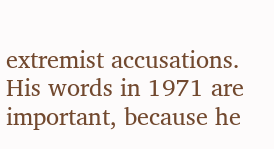extremist accusations. His words in 1971 are important, because he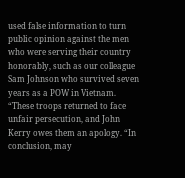used false information to turn public opinion against the men who were serving their country honorably, such as our colleague Sam Johnson who survived seven years as a POW in Vietnam. “These troops returned to face unfair persecution, and John Kerry owes them an apology. “In conclusion, may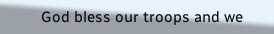God bless our troops and we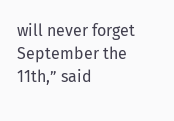will never forget September the 11th,” said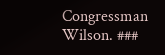Congressman Wilson. ###